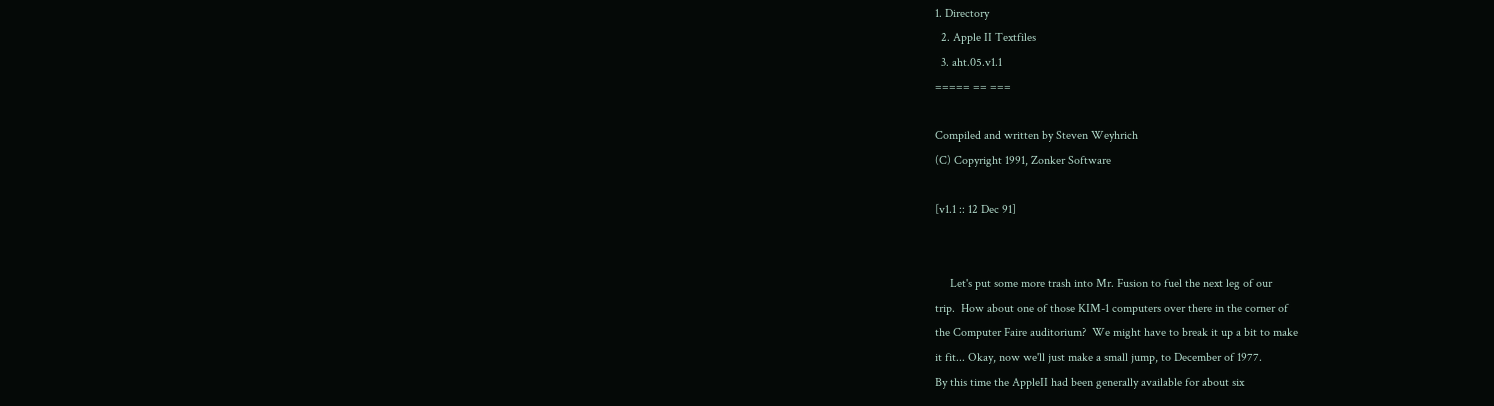1. Directory
  2. Apple II Textfiles
  3. aht.05.v1.1
===== == ===

Compiled and written by Steven Weyhrich
(C) Copyright 1991, Zonker Software

[v1.1 :: 12 Dec 91]


     Let's put some more trash into Mr. Fusion to fuel the next leg of our
trip.  How about one of those KIM-1 computers over there in the corner of
the Computer Faire auditorium?  We might have to break it up a bit to make
it fit... Okay, now we'll just make a small jump, to December of 1977.
By this time the AppleII had been generally available for about six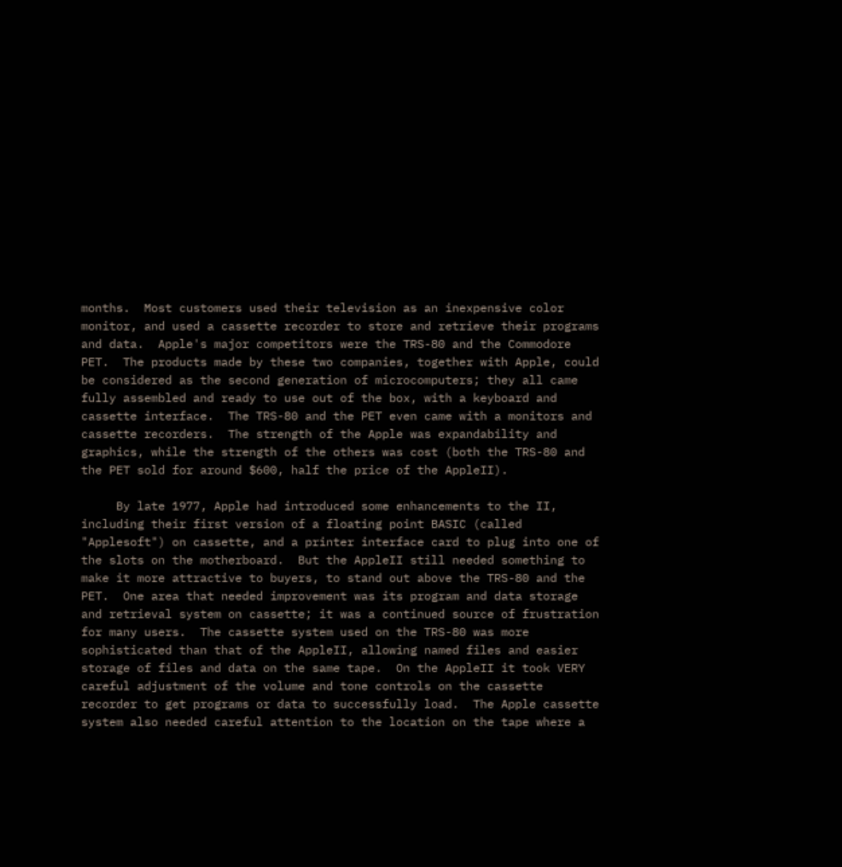months.  Most customers used their television as an inexpensive color
monitor, and used a cassette recorder to store and retrieve their programs
and data.  Apple's major competitors were the TRS-80 and the Commodore
PET.  The products made by these two companies, together with Apple, could
be considered as the second generation of microcomputers; they all came
fully assembled and ready to use out of the box, with a keyboard and
cassette interface.  The TRS-80 and the PET even came with a monitors and
cassette recorders.  The strength of the Apple was expandability and
graphics, while the strength of the others was cost (both the TRS-80 and
the PET sold for around $600, half the price of the AppleII).

     By late 1977, Apple had introduced some enhancements to the II,
including their first version of a floating point BASIC (called
"Applesoft") on cassette, and a printer interface card to plug into one of
the slots on the motherboard.  But the AppleII still needed something to
make it more attractive to buyers, to stand out above the TRS-80 and the
PET.  One area that needed improvement was its program and data storage
and retrieval system on cassette; it was a continued source of frustration
for many users.  The cassette system used on the TRS-80 was more
sophisticated than that of the AppleII, allowing named files and easier
storage of files and data on the same tape.  On the AppleII it took VERY
careful adjustment of the volume and tone controls on the cassette
recorder to get programs or data to successfully load.  The Apple cassette
system also needed careful attention to the location on the tape where a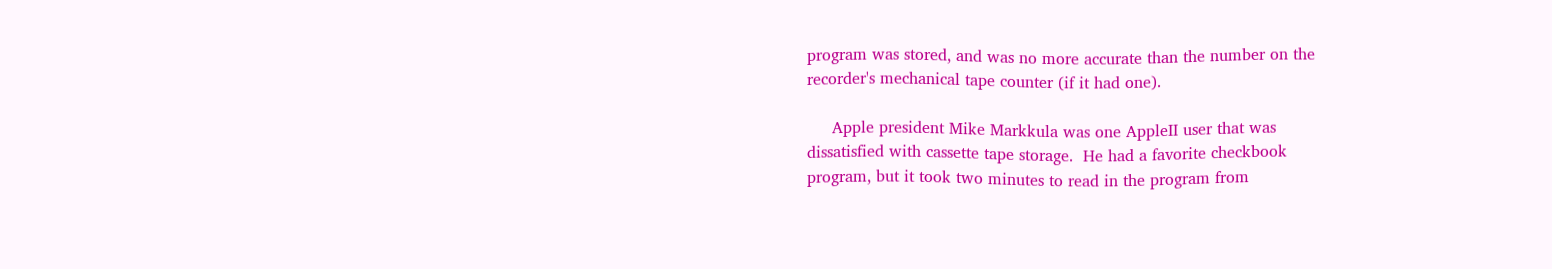program was stored, and was no more accurate than the number on the
recorder's mechanical tape counter (if it had one).

     Apple president Mike Markkula was one AppleII user that was
dissatisfied with cassette tape storage.  He had a favorite checkbook
program, but it took two minutes to read in the program from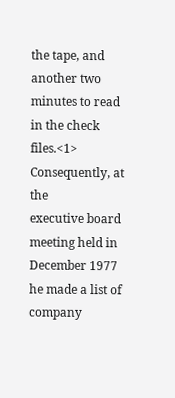the tape, and
another two minutes to read in the check files.<1> Consequently, at the
executive board meeting held in December 1977 he made a list of company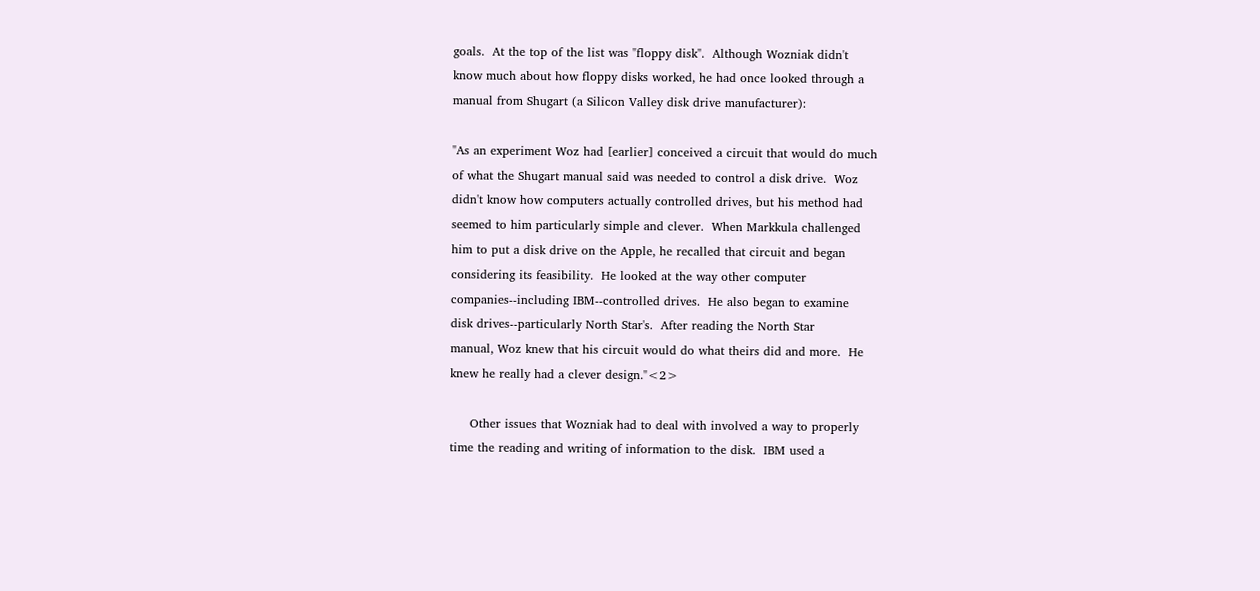goals.  At the top of the list was "floppy disk".  Although Wozniak didn't
know much about how floppy disks worked, he had once looked through a
manual from Shugart (a Silicon Valley disk drive manufacturer):

"As an experiment Woz had [earlier] conceived a circuit that would do much
of what the Shugart manual said was needed to control a disk drive.  Woz
didn't know how computers actually controlled drives, but his method had
seemed to him particularly simple and clever.  When Markkula challenged
him to put a disk drive on the Apple, he recalled that circuit and began
considering its feasibility.  He looked at the way other computer
companies--including IBM--controlled drives.  He also began to examine
disk drives--particularly North Star's.  After reading the North Star
manual, Woz knew that his circuit would do what theirs did and more.  He
knew he really had a clever design."<2>

     Other issues that Wozniak had to deal with involved a way to properly
time the reading and writing of information to the disk.  IBM used a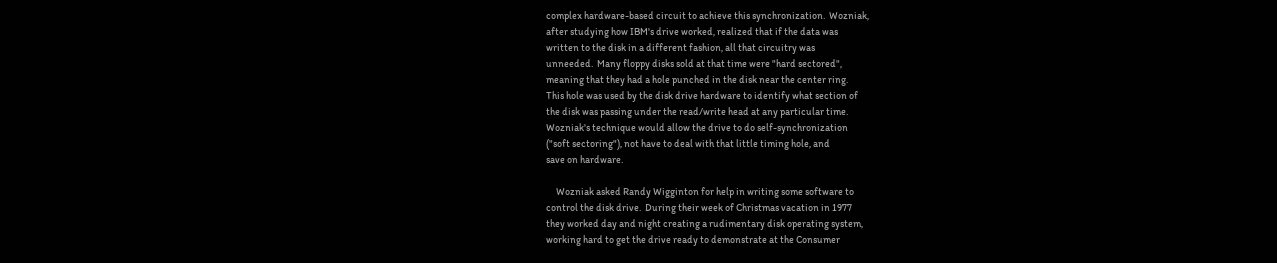complex hardware-based circuit to achieve this synchronization.  Wozniak,
after studying how IBM's drive worked, realized that if the data was
written to the disk in a different fashion, all that circuitry was
unneeded.  Many floppy disks sold at that time were "hard sectored",
meaning that they had a hole punched in the disk near the center ring.
This hole was used by the disk drive hardware to identify what section of
the disk was passing under the read/write head at any particular time.
Wozniak's technique would allow the drive to do self-synchronization
("soft sectoring"), not have to deal with that little timing hole, and
save on hardware.

     Wozniak asked Randy Wigginton for help in writing some software to
control the disk drive.  During their week of Christmas vacation in 1977
they worked day and night creating a rudimentary disk operating system,
working hard to get the drive ready to demonstrate at the Consumer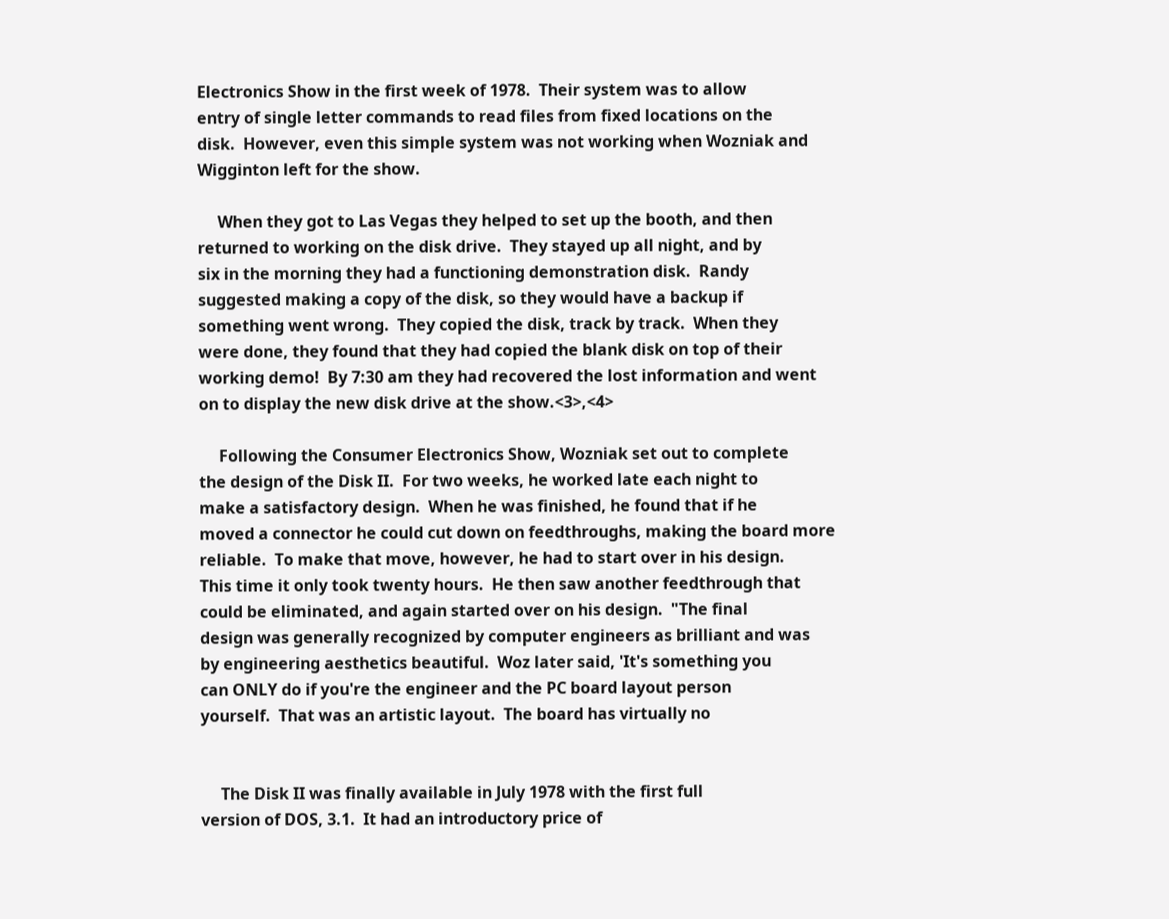Electronics Show in the first week of 1978.  Their system was to allow
entry of single letter commands to read files from fixed locations on the
disk.  However, even this simple system was not working when Wozniak and
Wigginton left for the show.

     When they got to Las Vegas they helped to set up the booth, and then
returned to working on the disk drive.  They stayed up all night, and by
six in the morning they had a functioning demonstration disk.  Randy
suggested making a copy of the disk, so they would have a backup if
something went wrong.  They copied the disk, track by track.  When they
were done, they found that they had copied the blank disk on top of their
working demo!  By 7:30 am they had recovered the lost information and went
on to display the new disk drive at the show.<3>,<4>

     Following the Consumer Electronics Show, Wozniak set out to complete
the design of the Disk II.  For two weeks, he worked late each night to
make a satisfactory design.  When he was finished, he found that if he
moved a connector he could cut down on feedthroughs, making the board more
reliable.  To make that move, however, he had to start over in his design.
This time it only took twenty hours.  He then saw another feedthrough that
could be eliminated, and again started over on his design.  "The final
design was generally recognized by computer engineers as brilliant and was
by engineering aesthetics beautiful.  Woz later said, 'It's something you
can ONLY do if you're the engineer and the PC board layout person
yourself.  That was an artistic layout.  The board has virtually no


     The Disk II was finally available in July 1978 with the first full
version of DOS, 3.1.  It had an introductory price of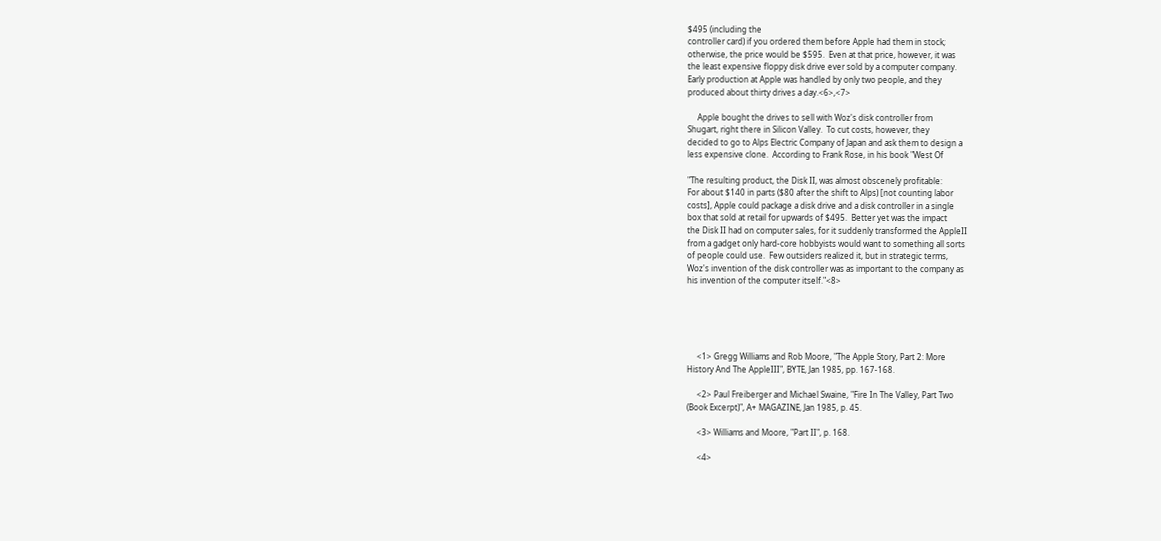$495 (including the
controller card) if you ordered them before Apple had them in stock;
otherwise, the price would be $595.  Even at that price, however, it was
the least expensive floppy disk drive ever sold by a computer company.
Early production at Apple was handled by only two people, and they
produced about thirty drives a day.<6>,<7>

     Apple bought the drives to sell with Woz's disk controller from
Shugart, right there in Silicon Valley.  To cut costs, however, they
decided to go to Alps Electric Company of Japan and ask them to design a
less expensive clone.  According to Frank Rose, in his book "West Of

"The resulting product, the Disk II, was almost obscenely profitable:
For about $140 in parts ($80 after the shift to Alps) [not counting labor
costs], Apple could package a disk drive and a disk controller in a single
box that sold at retail for upwards of $495.  Better yet was the impact
the Disk II had on computer sales, for it suddenly transformed the AppleII
from a gadget only hard-core hobbyists would want to something all sorts
of people could use.  Few outsiders realized it, but in strategic terms,
Woz's invention of the disk controller was as important to the company as
his invention of the computer itself."<8>





     <1> Gregg Williams and Rob Moore, "The Apple Story, Part 2: More
History And The AppleIII", BYTE, Jan 1985, pp. 167-168.

     <2> Paul Freiberger and Michael Swaine, "Fire In The Valley, Part Two
(Book Excerpt)", A+ MAGAZINE, Jan 1985, p. 45.

     <3> Williams and Moore, "Part II", p. 168.

     <4>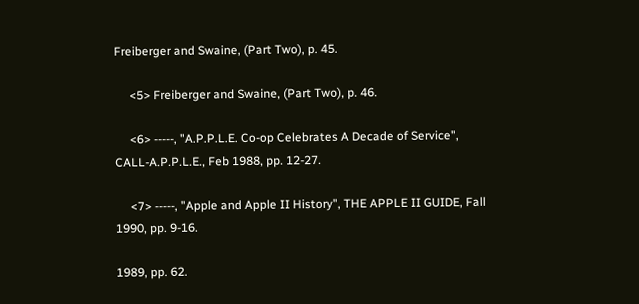Freiberger and Swaine, (Part Two), p. 45.

     <5> Freiberger and Swaine, (Part Two), p. 46.

     <6> -----, "A.P.P.L.E. Co-op Celebrates A Decade of Service",
CALL-A.P.P.L.E., Feb 1988, pp. 12-27.

     <7> -----, "Apple and Apple II History", THE APPLE II GUIDE, Fall
1990, pp. 9-16.

1989, pp. 62.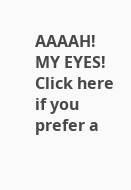AAAAH! MY EYES! Click here if you prefer a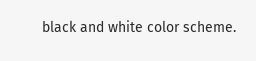black and white color scheme.